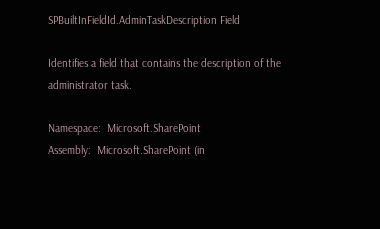SPBuiltInFieldId.AdminTaskDescription Field

Identifies a field that contains the description of the administrator task.

Namespace:  Microsoft.SharePoint
Assembly:  Microsoft.SharePoint (in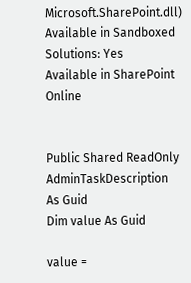Microsoft.SharePoint.dll)
Available in Sandboxed Solutions: Yes
Available in SharePoint Online


Public Shared ReadOnly AdminTaskDescription As Guid
Dim value As Guid

value =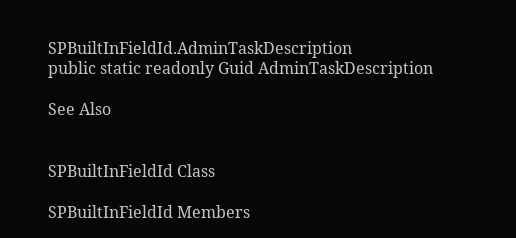SPBuiltInFieldId.AdminTaskDescription
public static readonly Guid AdminTaskDescription

See Also


SPBuiltInFieldId Class

SPBuiltInFieldId Members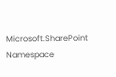Microsoft.SharePoint Namespace